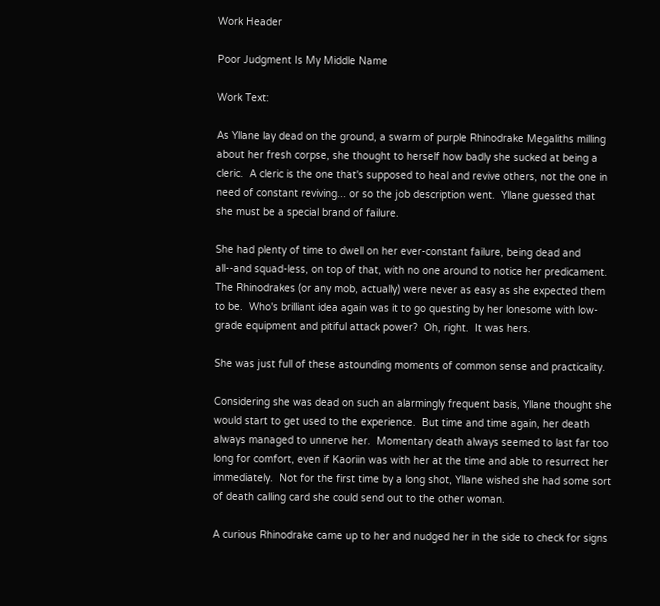Work Header

Poor Judgment Is My Middle Name

Work Text:

As Yllane lay dead on the ground, a swarm of purple Rhinodrake Megaliths milling about her fresh corpse, she thought to herself how badly she sucked at being a cleric.  A cleric is the one that's supposed to heal and revive others, not the one in need of constant reviving... or so the job description went.  Yllane guessed that she must be a special brand of failure.

She had plenty of time to dwell on her ever-constant failure, being dead and all--and squad-less, on top of that, with no one around to notice her predicament.  The Rhinodrakes (or any mob, actually) were never as easy as she expected them to be.  Who's brilliant idea again was it to go questing by her lonesome with low-grade equipment and pitiful attack power?  Oh, right.  It was hers.

She was just full of these astounding moments of common sense and practicality.

Considering she was dead on such an alarmingly frequent basis, Yllane thought she would start to get used to the experience.  But time and time again, her death always managed to unnerve her.  Momentary death always seemed to last far too long for comfort, even if Kaoriin was with her at the time and able to resurrect her immediately.  Not for the first time by a long shot, Yllane wished she had some sort of death calling card she could send out to the other woman.

A curious Rhinodrake came up to her and nudged her in the side to check for signs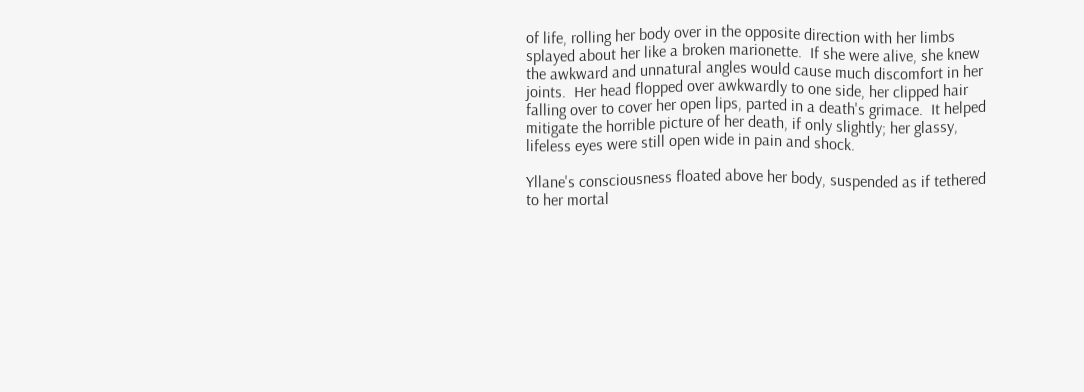of life, rolling her body over in the opposite direction with her limbs splayed about her like a broken marionette.  If she were alive, she knew the awkward and unnatural angles would cause much discomfort in her joints.  Her head flopped over awkwardly to one side, her clipped hair falling over to cover her open lips, parted in a death's grimace.  It helped mitigate the horrible picture of her death, if only slightly; her glassy, lifeless eyes were still open wide in pain and shock.

Yllane's consciousness floated above her body, suspended as if tethered to her mortal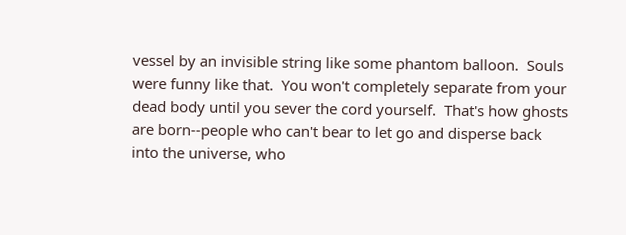vessel by an invisible string like some phantom balloon.  Souls were funny like that.  You won't completely separate from your dead body until you sever the cord yourself.  That's how ghosts are born--people who can't bear to let go and disperse back into the universe, who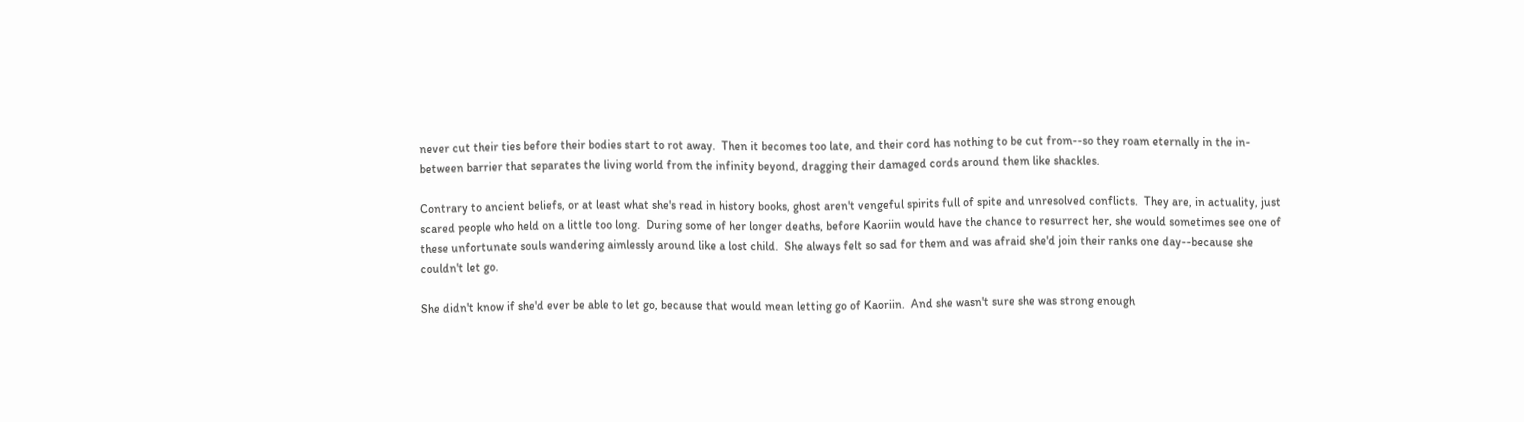never cut their ties before their bodies start to rot away.  Then it becomes too late, and their cord has nothing to be cut from--so they roam eternally in the in-between barrier that separates the living world from the infinity beyond, dragging their damaged cords around them like shackles.

Contrary to ancient beliefs, or at least what she's read in history books, ghost aren't vengeful spirits full of spite and unresolved conflicts.  They are, in actuality, just scared people who held on a little too long.  During some of her longer deaths, before Kaoriin would have the chance to resurrect her, she would sometimes see one of these unfortunate souls wandering aimlessly around like a lost child.  She always felt so sad for them and was afraid she'd join their ranks one day--because she couldn't let go.

She didn't know if she'd ever be able to let go, because that would mean letting go of Kaoriin.  And she wasn't sure she was strong enough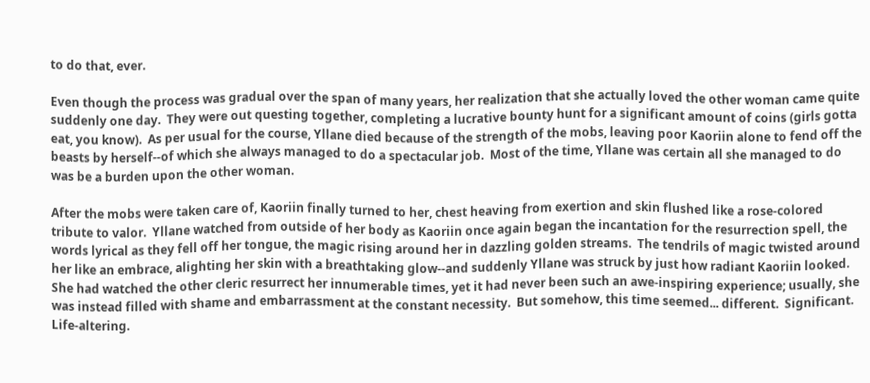to do that, ever.

Even though the process was gradual over the span of many years, her realization that she actually loved the other woman came quite suddenly one day.  They were out questing together, completing a lucrative bounty hunt for a significant amount of coins (girls gotta eat, you know).  As per usual for the course, Yllane died because of the strength of the mobs, leaving poor Kaoriin alone to fend off the beasts by herself--of which she always managed to do a spectacular job.  Most of the time, Yllane was certain all she managed to do was be a burden upon the other woman.

After the mobs were taken care of, Kaoriin finally turned to her, chest heaving from exertion and skin flushed like a rose-colored tribute to valor.  Yllane watched from outside of her body as Kaoriin once again began the incantation for the resurrection spell, the words lyrical as they fell off her tongue, the magic rising around her in dazzling golden streams.  The tendrils of magic twisted around her like an embrace, alighting her skin with a breathtaking glow--and suddenly Yllane was struck by just how radiant Kaoriin looked.  She had watched the other cleric resurrect her innumerable times, yet it had never been such an awe-inspiring experience; usually, she was instead filled with shame and embarrassment at the constant necessity.  But somehow, this time seemed... different.  Significant.  Life-altering.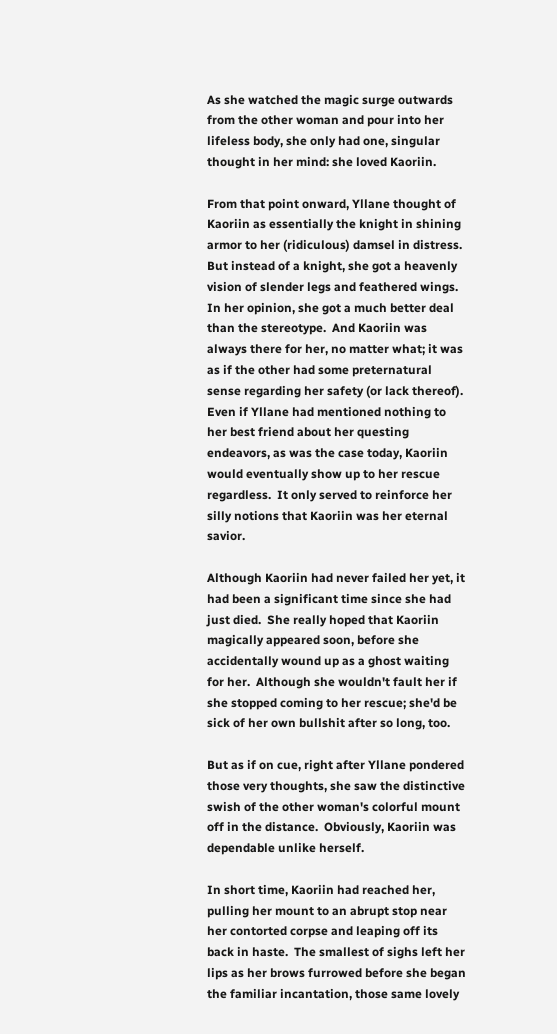As she watched the magic surge outwards from the other woman and pour into her lifeless body, she only had one, singular thought in her mind: she loved Kaoriin.

From that point onward, Yllane thought of Kaoriin as essentially the knight in shining armor to her (ridiculous) damsel in distress.  But instead of a knight, she got a heavenly vision of slender legs and feathered wings.  In her opinion, she got a much better deal than the stereotype.  And Kaoriin was always there for her, no matter what; it was as if the other had some preternatural sense regarding her safety (or lack thereof).  Even if Yllane had mentioned nothing to her best friend about her questing endeavors, as was the case today, Kaoriin would eventually show up to her rescue regardless.  It only served to reinforce her silly notions that Kaoriin was her eternal savior.

Although Kaoriin had never failed her yet, it had been a significant time since she had just died.  She really hoped that Kaoriin magically appeared soon, before she accidentally wound up as a ghost waiting for her.  Although she wouldn't fault her if she stopped coming to her rescue; she'd be sick of her own bullshit after so long, too.

But as if on cue, right after Yllane pondered those very thoughts, she saw the distinctive swish of the other woman's colorful mount off in the distance.  Obviously, Kaoriin was dependable unlike herself.

In short time, Kaoriin had reached her, pulling her mount to an abrupt stop near her contorted corpse and leaping off its back in haste.  The smallest of sighs left her lips as her brows furrowed before she began the familiar incantation, those same lovely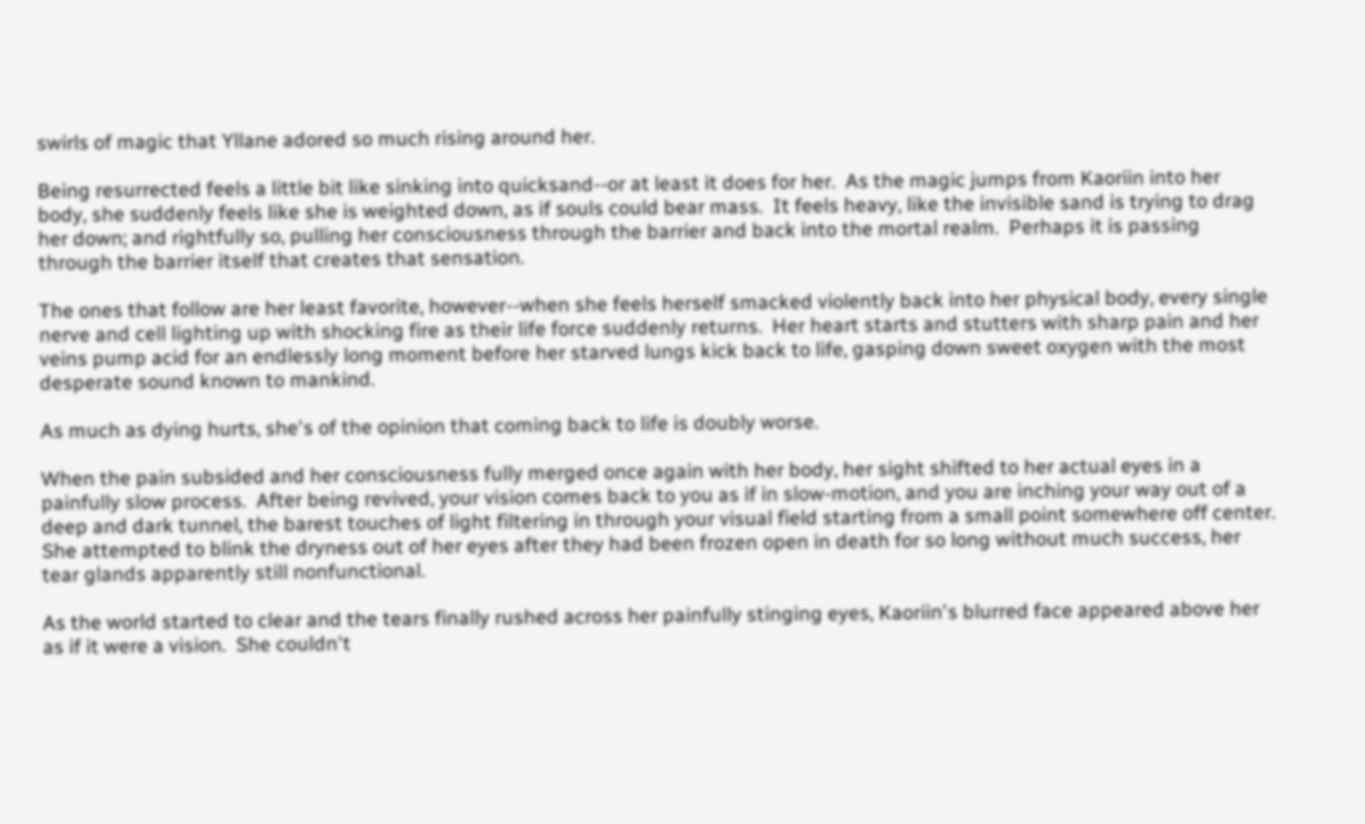swirls of magic that Yllane adored so much rising around her.

Being resurrected feels a little bit like sinking into quicksand--or at least it does for her.  As the magic jumps from Kaoriin into her body, she suddenly feels like she is weighted down, as if souls could bear mass.  It feels heavy, like the invisible sand is trying to drag her down; and rightfully so, pulling her consciousness through the barrier and back into the mortal realm.  Perhaps it is passing through the barrier itself that creates that sensation.

The ones that follow are her least favorite, however--when she feels herself smacked violently back into her physical body, every single nerve and cell lighting up with shocking fire as their life force suddenly returns.  Her heart starts and stutters with sharp pain and her veins pump acid for an endlessly long moment before her starved lungs kick back to life, gasping down sweet oxygen with the most desperate sound known to mankind.

As much as dying hurts, she's of the opinion that coming back to life is doubly worse.

When the pain subsided and her consciousness fully merged once again with her body, her sight shifted to her actual eyes in a painfully slow process.  After being revived, your vision comes back to you as if in slow-motion, and you are inching your way out of a deep and dark tunnel, the barest touches of light filtering in through your visual field starting from a small point somewhere off center.  She attempted to blink the dryness out of her eyes after they had been frozen open in death for so long without much success, her tear glands apparently still nonfunctional.

As the world started to clear and the tears finally rushed across her painfully stinging eyes, Kaoriin's blurred face appeared above her as if it were a vision.  She couldn't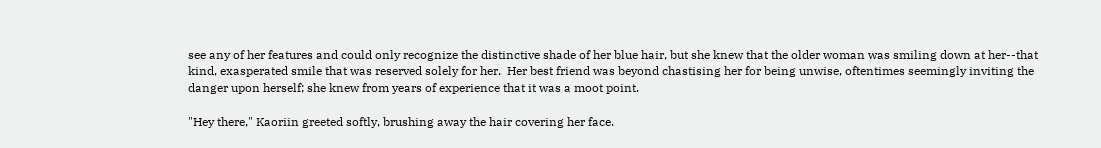see any of her features and could only recognize the distinctive shade of her blue hair, but she knew that the older woman was smiling down at her--that kind, exasperated smile that was reserved solely for her.  Her best friend was beyond chastising her for being unwise, oftentimes seemingly inviting the danger upon herself; she knew from years of experience that it was a moot point.

"Hey there," Kaoriin greeted softly, brushing away the hair covering her face.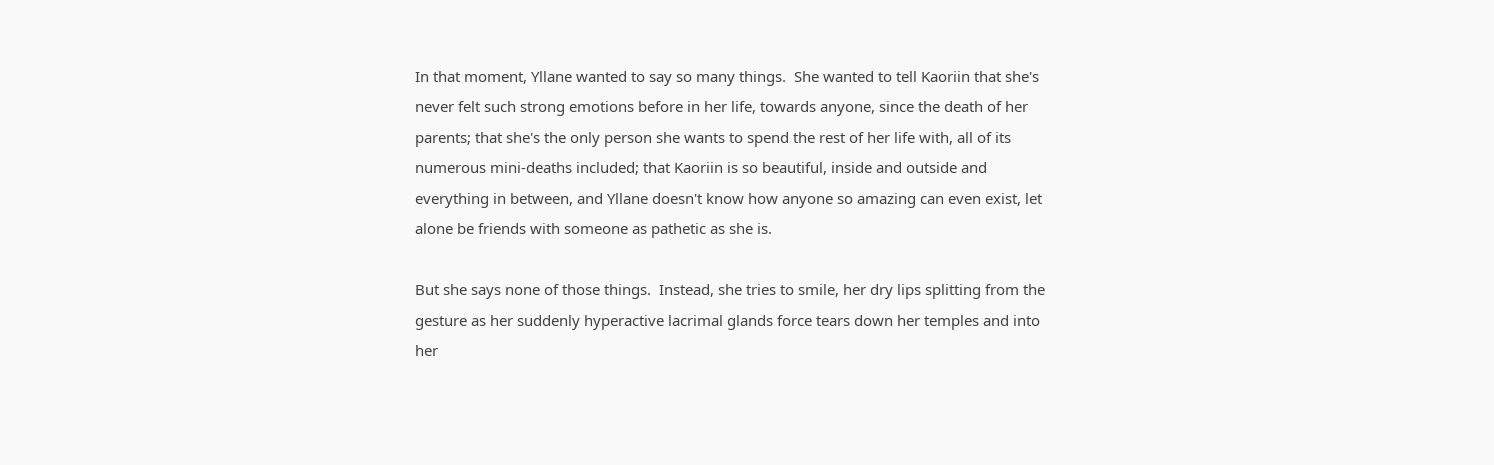In that moment, Yllane wanted to say so many things.  She wanted to tell Kaoriin that she's never felt such strong emotions before in her life, towards anyone, since the death of her parents; that she's the only person she wants to spend the rest of her life with, all of its numerous mini-deaths included; that Kaoriin is so beautiful, inside and outside and everything in between, and Yllane doesn't know how anyone so amazing can even exist, let alone be friends with someone as pathetic as she is.

But she says none of those things.  Instead, she tries to smile, her dry lips splitting from the gesture as her suddenly hyperactive lacrimal glands force tears down her temples and into her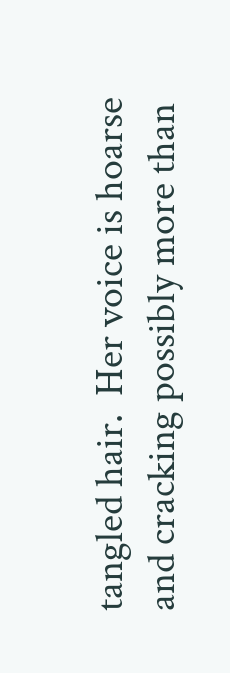tangled hair.  Her voice is hoarse and cracking possibly more than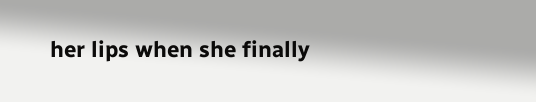her lips when she finally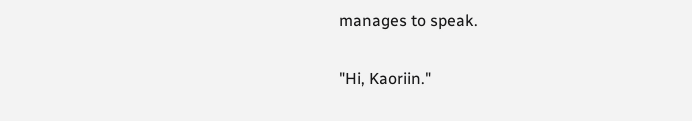manages to speak.

"Hi, Kaoriin."